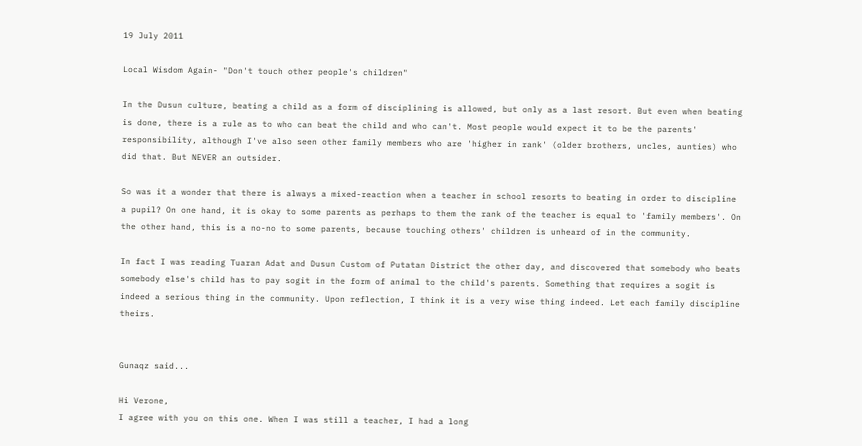19 July 2011

Local Wisdom Again- "Don't touch other people's children"

In the Dusun culture, beating a child as a form of disciplining is allowed, but only as a last resort. But even when beating is done, there is a rule as to who can beat the child and who can't. Most people would expect it to be the parents' responsibility, although I've also seen other family members who are 'higher in rank' (older brothers, uncles, aunties) who did that. But NEVER an outsider.

So was it a wonder that there is always a mixed-reaction when a teacher in school resorts to beating in order to discipline a pupil? On one hand, it is okay to some parents as perhaps to them the rank of the teacher is equal to 'family members'. On the other hand, this is a no-no to some parents, because touching others' children is unheard of in the community.

In fact I was reading Tuaran Adat and Dusun Custom of Putatan District the other day, and discovered that somebody who beats somebody else's child has to pay sogit in the form of animal to the child's parents. Something that requires a sogit is indeed a serious thing in the community. Upon reflection, I think it is a very wise thing indeed. Let each family discipline theirs.


Gunaqz said...

Hi Verone,
I agree with you on this one. When I was still a teacher, I had a long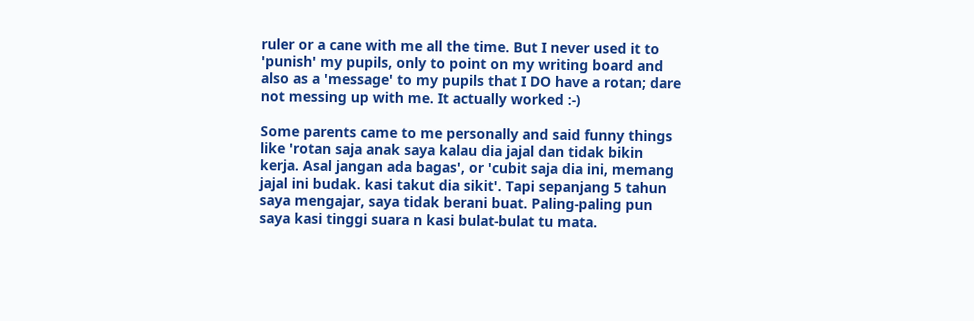ruler or a cane with me all the time. But I never used it to 'punish' my pupils, only to point on my writing board and also as a 'message' to my pupils that I DO have a rotan; dare not messing up with me. It actually worked :-)

Some parents came to me personally and said funny things like 'rotan saja anak saya kalau dia jajal dan tidak bikin kerja. Asal jangan ada bagas', or 'cubit saja dia ini, memang jajal ini budak. kasi takut dia sikit'. Tapi sepanjang 5 tahun saya mengajar, saya tidak berani buat. Paling-paling pun saya kasi tinggi suara n kasi bulat-bulat tu mata.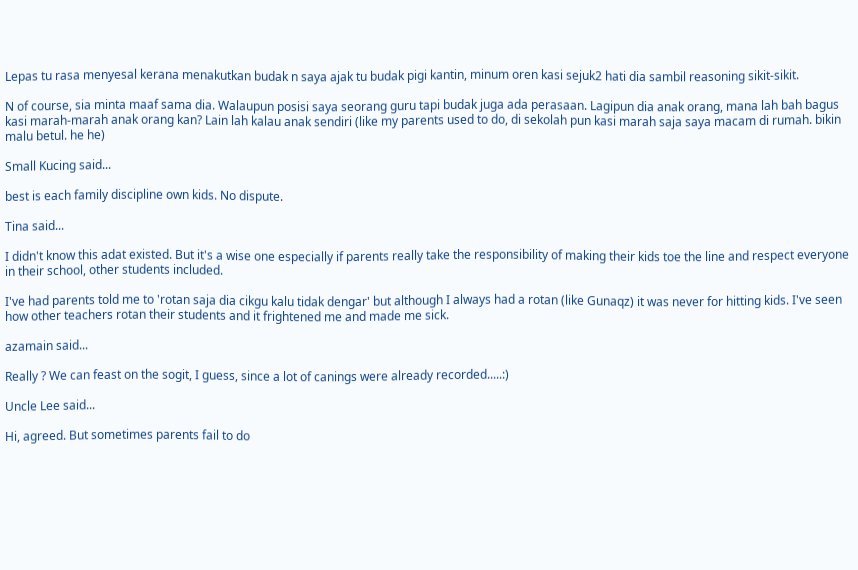Lepas tu rasa menyesal kerana menakutkan budak n saya ajak tu budak pigi kantin, minum oren kasi sejuk2 hati dia sambil reasoning sikit-sikit.

N of course, sia minta maaf sama dia. Walaupun posisi saya seorang guru tapi budak juga ada perasaan. Lagipun dia anak orang, mana lah bah bagus kasi marah-marah anak orang kan? Lain lah kalau anak sendiri (like my parents used to do, di sekolah pun kasi marah saja saya macam di rumah. bikin malu betul. he he)

Small Kucing said...

best is each family discipline own kids. No dispute.

Tina said...

I didn't know this adat existed. But it's a wise one especially if parents really take the responsibility of making their kids toe the line and respect everyone in their school, other students included.

I've had parents told me to 'rotan saja dia cikgu kalu tidak dengar' but although I always had a rotan (like Gunaqz) it was never for hitting kids. I've seen how other teachers rotan their students and it frightened me and made me sick.

azamain said...

Really ? We can feast on the sogit, I guess, since a lot of canings were already recorded.....:)

Uncle Lee said...

Hi, agreed. But sometimes parents fail to do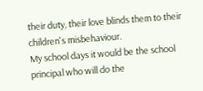their duty, their love blinds them to their children's misbehaviour.
My school days it would be the school principal who will do the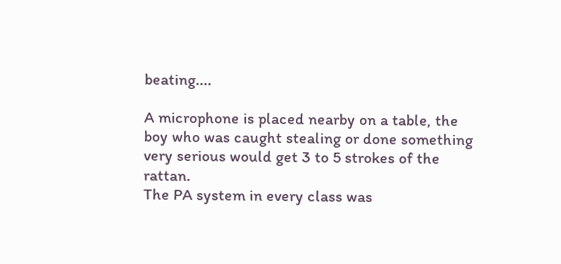beating....

A microphone is placed nearby on a table, the boy who was caught stealing or done something very serious would get 3 to 5 strokes of the rattan.
The PA system in every class was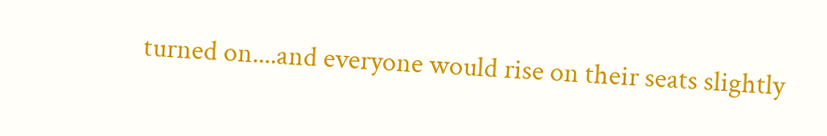turned on....and everyone would rise on their seats slightly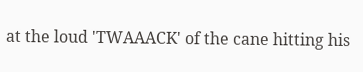at the loud 'TWAAACK' of the cane hitting his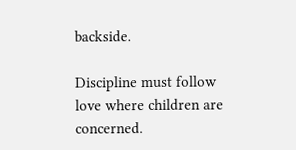backside.

Discipline must follow love where children are concerned.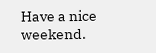Have a nice weekend.